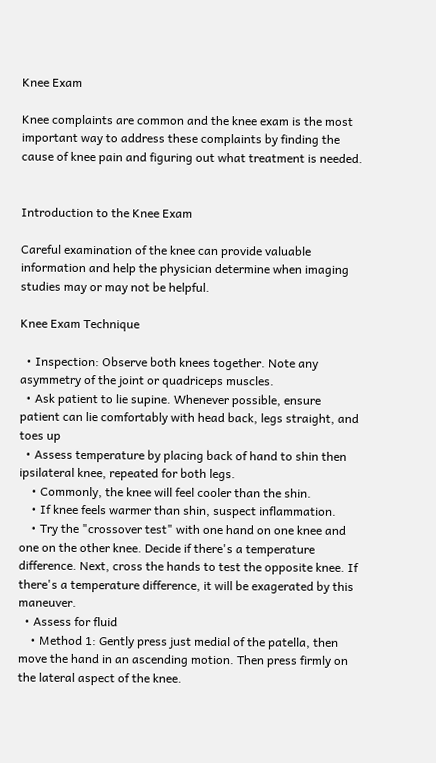Knee Exam

Knee complaints are common and the knee exam is the most important way to address these complaints by finding the cause of knee pain and figuring out what treatment is needed.


Introduction to the Knee Exam

Careful examination of the knee can provide valuable information and help the physician determine when imaging studies may or may not be helpful.

Knee Exam Technique

  • Inspection: Observe both knees together. Note any asymmetry of the joint or quadriceps muscles.
  • Ask patient to lie supine. Whenever possible, ensure patient can lie comfortably with head back, legs straight, and toes up
  • Assess temperature by placing back of hand to shin then ipsilateral knee, repeated for both legs.
    • Commonly, the knee will feel cooler than the shin.
    • If knee feels warmer than shin, suspect inflammation.
    • Try the "crossover test" with one hand on one knee and one on the other knee. Decide if there's a temperature difference. Next, cross the hands to test the opposite knee. If there's a temperature difference, it will be exagerated by this maneuver.
  • Assess for fluid
    • Method 1: Gently press just medial of the patella, then move the hand in an ascending motion. Then press firmly on the lateral aspect of the knee.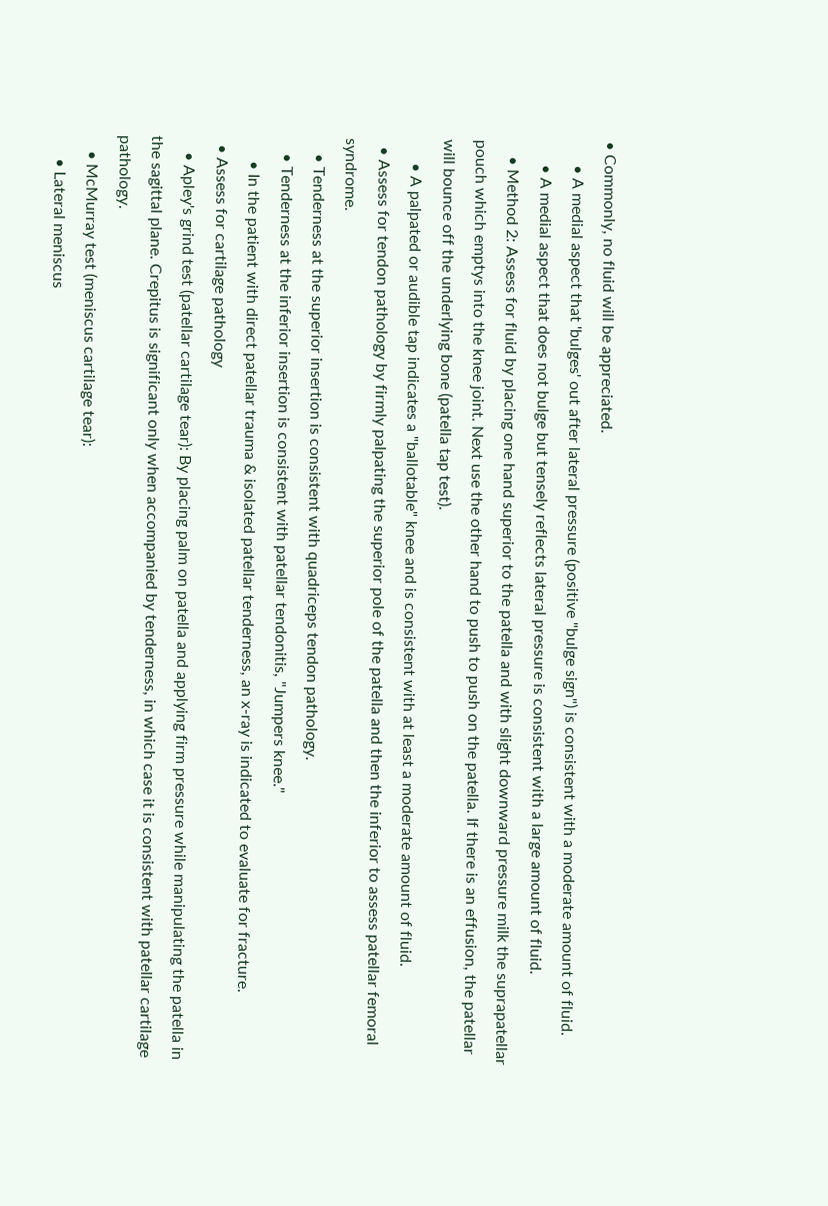• Commonly, no fluid will be appreciated.
      • A medial aspect that 'bulges' out after lateral pressure (positive "bulge sign") is consistent with a moderate amount of fluid.
      • A medial aspect that does not bulge but tensely reflects lateral pressure is consistent with a large amount of fluid.
    • Method 2: Assess for fluid by placing one hand superior to the patella and with slight downward pressure milk the suprapatellar pouch which emptys into the knee joint. Next use the other hand to push to push on the patella. If there is an effusion, the patellar will bounce off the underlying bone (patella tap test).
      • A palpated or audible tap indicates a "ballotable" knee and is consistent with at least a moderate amount of fluid.
  • Assess for tendon pathology by firmly palpating the superior pole of the patella and then the inferior to assess patellar femoral syndrome.
    • Tenderness at the superior insertion is consistent with quadriceps tendon pathology.
    • Tenderness at the inferior insertion is consistent with patellar tendonitis, "Jumpers knee."
      • In the patient with direct patellar trauma & isolated patellar tenderness, an x-ray is indicated to evaluate for fracture.
  • Assess for cartilage pathology
    • Apley's grind test (patellar cartilage tear): By placing palm on patella and applying firm pressure while manipulating the patella in the sagittal plane. Crepitus is significant only when accompanied by tenderness, in which case it is consistent with patellar cartilage pathology.
    • McMurray test (meniscus cartilage tear):
      • Lateral meniscus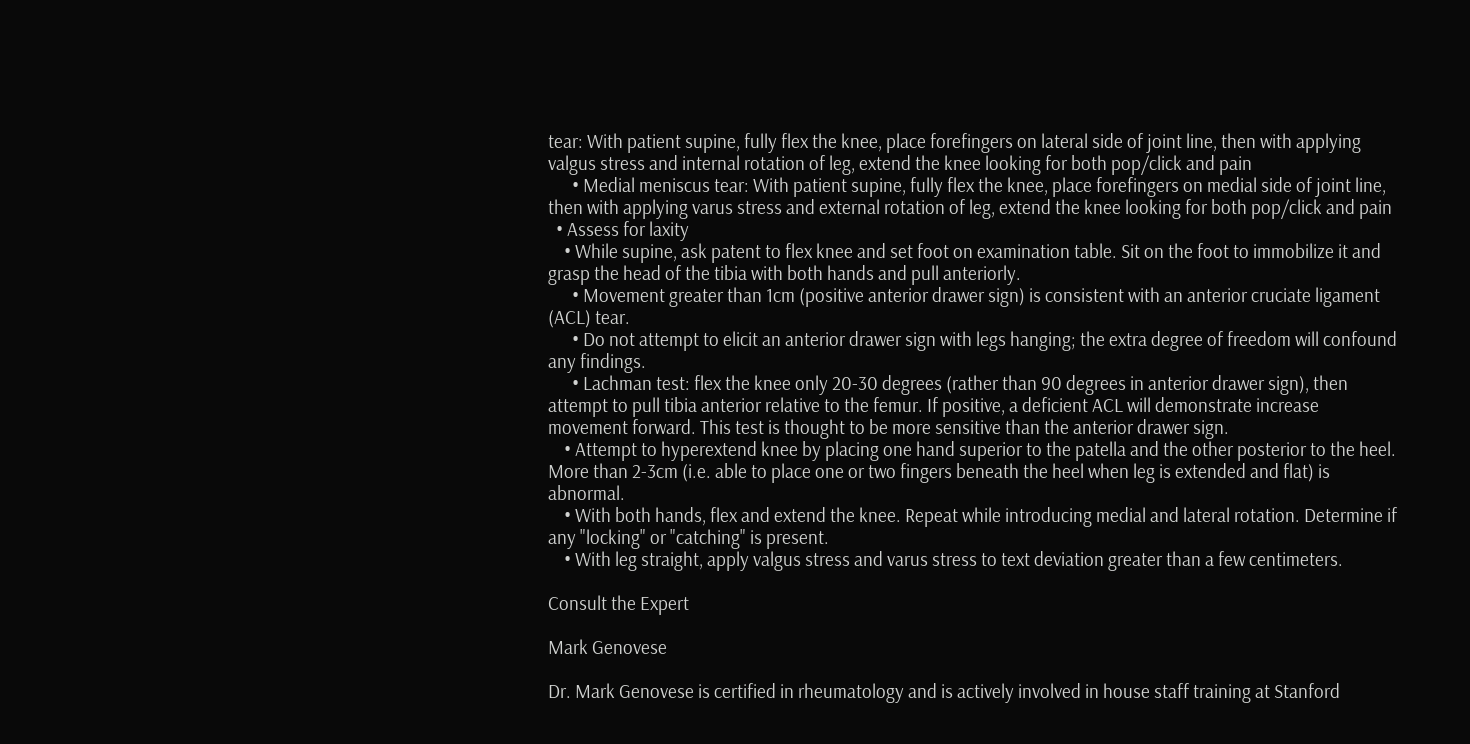tear: With patient supine, fully flex the knee, place forefingers on lateral side of joint line, then with applying valgus stress and internal rotation of leg, extend the knee looking for both pop/click and pain
      • Medial meniscus tear: With patient supine, fully flex the knee, place forefingers on medial side of joint line, then with applying varus stress and external rotation of leg, extend the knee looking for both pop/click and pain
  • Assess for laxity
    • While supine, ask patent to flex knee and set foot on examination table. Sit on the foot to immobilize it and grasp the head of the tibia with both hands and pull anteriorly.
      • Movement greater than 1cm (positive anterior drawer sign) is consistent with an anterior cruciate ligament (ACL) tear.
      • Do not attempt to elicit an anterior drawer sign with legs hanging; the extra degree of freedom will confound any findings.
      • Lachman test: flex the knee only 20-30 degrees (rather than 90 degrees in anterior drawer sign), then attempt to pull tibia anterior relative to the femur. If positive, a deficient ACL will demonstrate increase movement forward. This test is thought to be more sensitive than the anterior drawer sign.
    • Attempt to hyperextend knee by placing one hand superior to the patella and the other posterior to the heel. More than 2-3cm (i.e. able to place one or two fingers beneath the heel when leg is extended and flat) is abnormal.
    • With both hands, flex and extend the knee. Repeat while introducing medial and lateral rotation. Determine if any "locking" or "catching" is present.
    • With leg straight, apply valgus stress and varus stress to text deviation greater than a few centimeters.

Consult the Expert

Mark Genovese

Dr. Mark Genovese is certified in rheumatology and is actively involved in house staff training at Stanford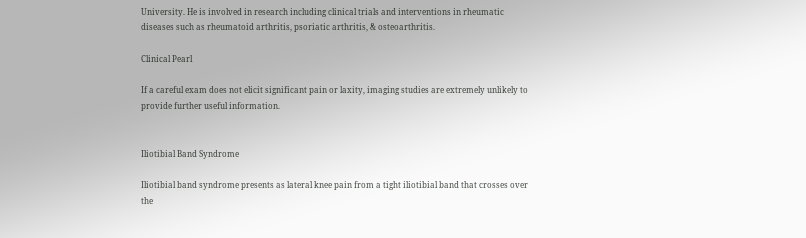University. He is involved in research including clinical trials and interventions in rheumatic diseases such as rheumatoid arthritis, psoriatic arthritis, & osteoarthritis.

Clinical Pearl

If a careful exam does not elicit significant pain or laxity, imaging studies are extremely unlikely to provide further useful information.


Iliotibial Band Syndrome

Iliotibial band syndrome presents as lateral knee pain from a tight iliotibial band that crosses over the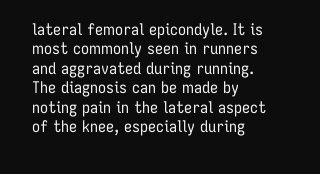lateral femoral epicondyle. It is most commonly seen in runners and aggravated during running. The diagnosis can be made by noting pain in the lateral aspect of the knee, especially during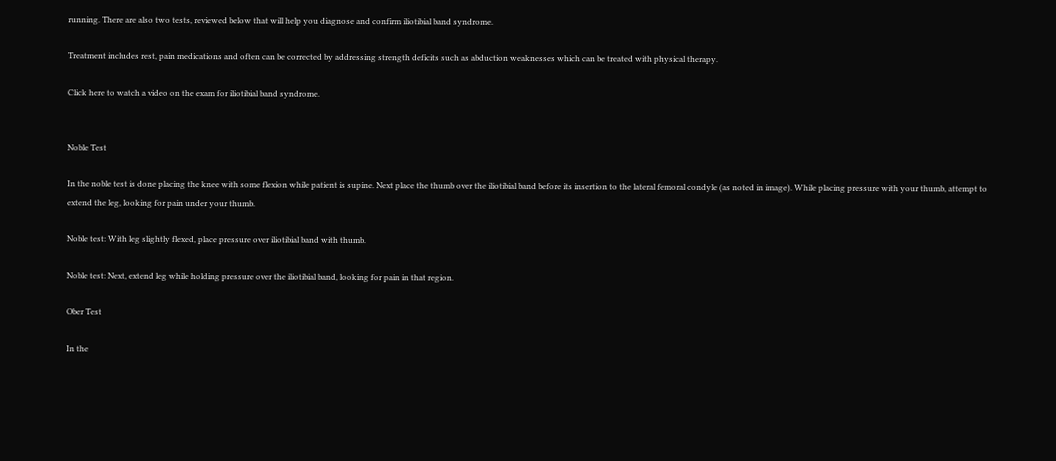running. There are also two tests, reviewed below that will help you diagnose and confirm iliotibial band syndrome.

Treatment includes rest, pain medications and often can be corrected by addressing strength deficits such as abduction weaknesses which can be treated with physical therapy.

Click here to watch a video on the exam for iliotibial band syndrome.


Noble Test

In the noble test is done placing the knee with some flexion while patient is supine. Next place the thumb over the iliotibial band before its insertion to the lateral femoral condyle (as noted in image). While placing pressure with your thumb, attempt to extend the leg, looking for pain under your thumb.

Noble test: With leg slightly flexed, place pressure over iliotibial band with thumb.

Noble test: Next, extend leg while holding pressure over the iliotibial band, looking for pain in that region.

Ober Test

In the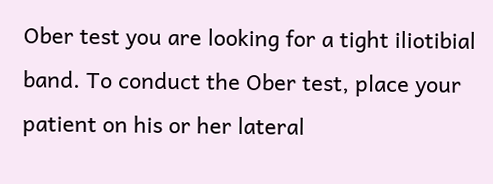Ober test you are looking for a tight iliotibial band. To conduct the Ober test, place your patient on his or her lateral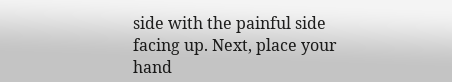side with the painful side facing up. Next, place your hand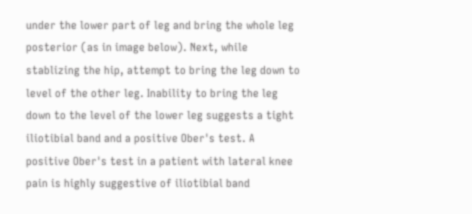under the lower part of leg and bring the whole leg posterior (as in image below). Next, while stablizing the hip, attempt to bring the leg down to level of the other leg. Inability to bring the leg down to the level of the lower leg suggests a tight iliotibial band and a positive Ober's test. A positive Ober's test in a patient with lateral knee pain is highly suggestive of iliotibial band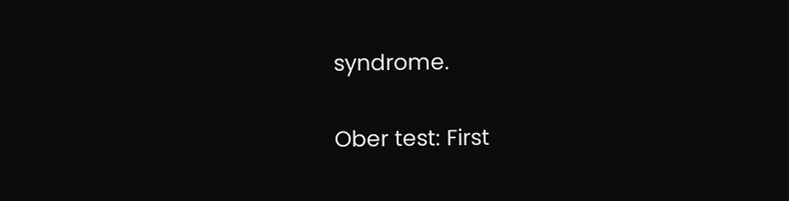syndrome.

Ober test: First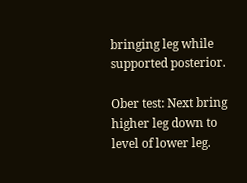bringing leg while supported posterior.

Ober test: Next bring higher leg down to level of lower leg.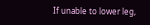If unable to lower leg,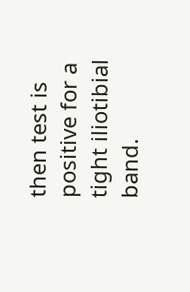then test is positive for a tight iliotibial band.